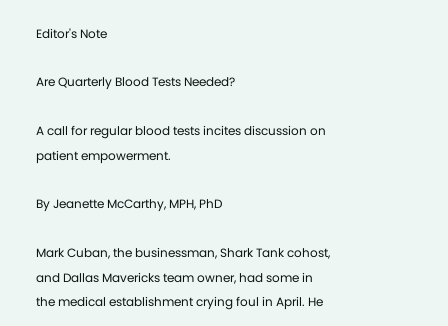Editor's Note

Are Quarterly Blood Tests Needed?

A call for regular blood tests incites discussion on patient empowerment.

By Jeanette McCarthy, MPH, PhD

Mark Cuban, the businessman, Shark Tank cohost, and Dallas Mavericks team owner, had some in the medical establishment crying foul in April. He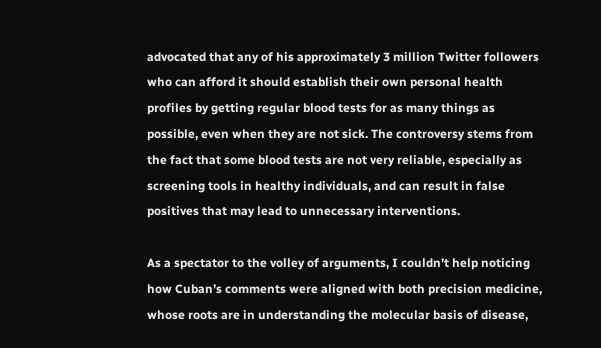advocated that any of his approximately 3 million Twitter followers who can afford it should establish their own personal health profiles by getting regular blood tests for as many things as possible, even when they are not sick. The controversy stems from the fact that some blood tests are not very reliable, especially as screening tools in healthy individuals, and can result in false positives that may lead to unnecessary interventions.

As a spectator to the volley of arguments, I couldn’t help noticing how Cuban’s comments were aligned with both precision medicine, whose roots are in understanding the molecular basis of disease,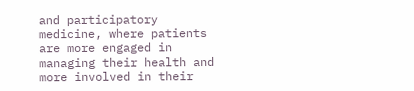and participatory medicine, where patients are more engaged in managing their health and more involved in their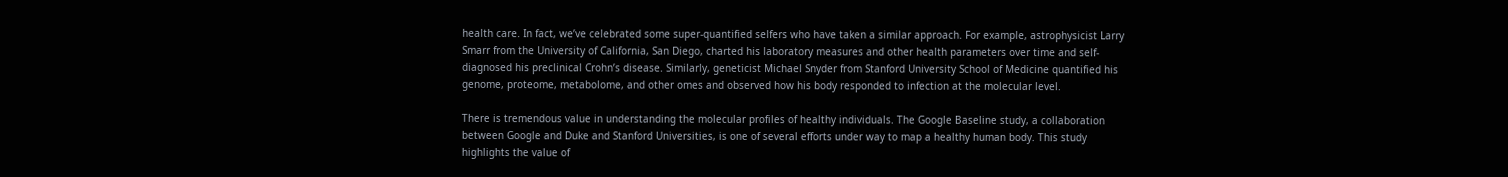health care. In fact, we’ve celebrated some super-quantified selfers who have taken a similar approach. For example, astrophysicist Larry Smarr from the University of California, San Diego, charted his laboratory measures and other health parameters over time and self-diagnosed his preclinical Crohn’s disease. Similarly, geneticist Michael Snyder from Stanford University School of Medicine quantified his genome, proteome, metabolome, and other omes and observed how his body responded to infection at the molecular level.

There is tremendous value in understanding the molecular profiles of healthy individuals. The Google Baseline study, a collaboration between Google and Duke and Stanford Universities, is one of several efforts under way to map a healthy human body. This study highlights the value of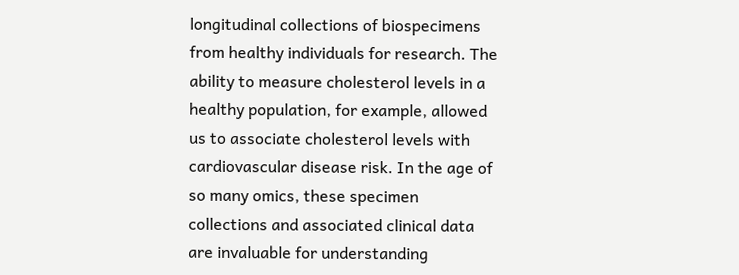longitudinal collections of biospecimens from healthy individuals for research. The ability to measure cholesterol levels in a healthy population, for example, allowed us to associate cholesterol levels with cardiovascular disease risk. In the age of so many omics, these specimen collections and associated clinical data are invaluable for understanding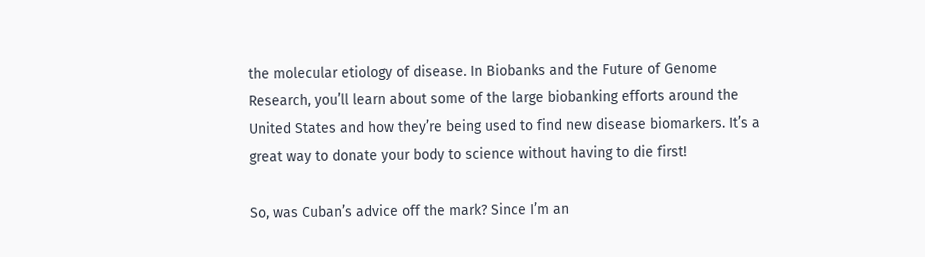the molecular etiology of disease. In Biobanks and the Future of Genome Research, you’ll learn about some of the large biobanking efforts around the United States and how they’re being used to find new disease biomarkers. It’s a great way to donate your body to science without having to die first!

So, was Cuban’s advice off the mark? Since I’m an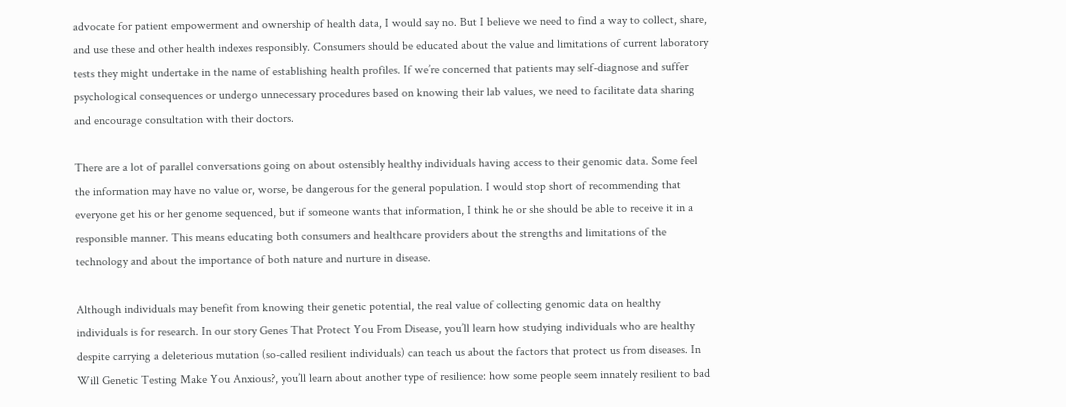advocate for patient empowerment and ownership of health data, I would say no. But I believe we need to find a way to collect, share, and use these and other health indexes responsibly. Consumers should be educated about the value and limitations of current laboratory tests they might undertake in the name of establishing health profiles. If we’re concerned that patients may self-diagnose and suffer psychological consequences or undergo unnecessary procedures based on knowing their lab values, we need to facilitate data sharing and encourage consultation with their doctors.

There are a lot of parallel conversations going on about ostensibly healthy individuals having access to their genomic data. Some feel the information may have no value or, worse, be dangerous for the general population. I would stop short of recommending that everyone get his or her genome sequenced, but if someone wants that information, I think he or she should be able to receive it in a responsible manner. This means educating both consumers and healthcare providers about the strengths and limitations of the technology and about the importance of both nature and nurture in disease.

Although individuals may benefit from knowing their genetic potential, the real value of collecting genomic data on healthy individuals is for research. In our story Genes That Protect You From Disease, you’ll learn how studying individuals who are healthy despite carrying a deleterious mutation (so-called resilient individuals) can teach us about the factors that protect us from diseases. In Will Genetic Testing Make You Anxious?, you’ll learn about another type of resilience: how some people seem innately resilient to bad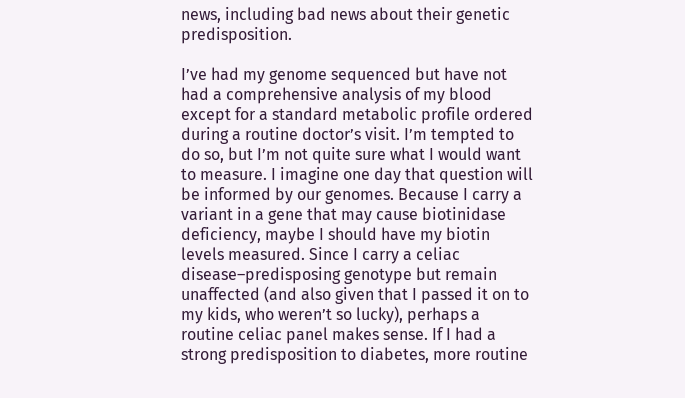news, including bad news about their genetic predisposition.

I’ve had my genome sequenced but have not had a comprehensive analysis of my blood except for a standard metabolic profile ordered during a routine doctor’s visit. I’m tempted to do so, but I’m not quite sure what I would want to measure. I imagine one day that question will be informed by our genomes. Because I carry a variant in a gene that may cause biotinidase deficiency, maybe I should have my biotin levels measured. Since I carry a celiac disease–predisposing genotype but remain unaffected (and also given that I passed it on to my kids, who weren’t so lucky), perhaps a routine celiac panel makes sense. If I had a strong predisposition to diabetes, more routine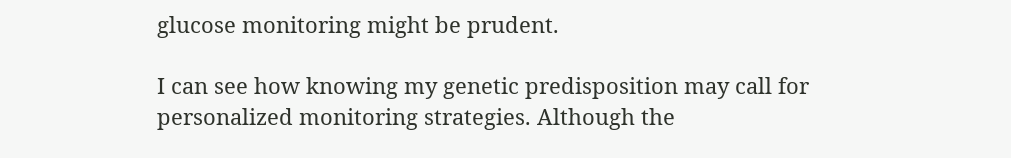glucose monitoring might be prudent.

I can see how knowing my genetic predisposition may call for personalized monitoring strategies. Although the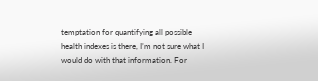temptation for quantifying all possible health indexes is there, I’m not sure what I would do with that information. For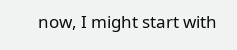now, I might start with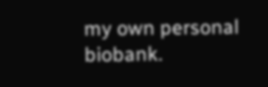my own personal biobank.